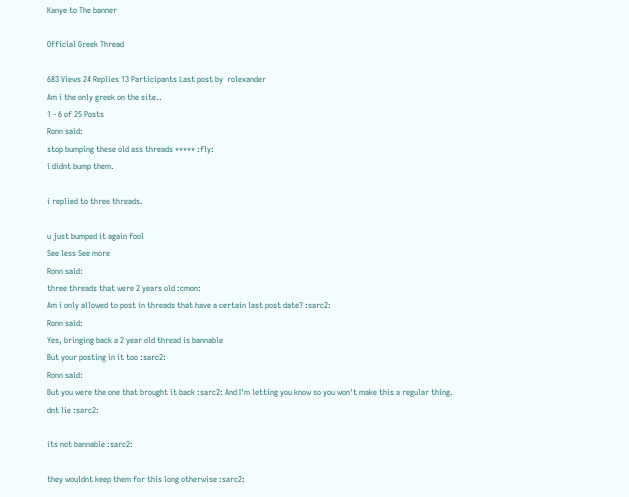Kanye to The banner

Official Greek Thread

683 Views 24 Replies 13 Participants Last post by  rolexander
Am i the only greek on the site..
1 - 6 of 25 Posts
Ronn said:
stop bumping these old ass threads ***** :fly:
i didnt bump them.

i replied to three threads.

u just bumped it again fool
See less See more
Ronn said:
three threads that were 2 years old :cmon:
Am i only allowed to post in threads that have a certain last post date? :sarc2:
Ronn said:
Yes, bringing back a 2 year old thread is bannable
But your posting in it too :sarc2:
Ronn said:
But you were the one that brought it back :sarc2: And I'm letting you know so you won't make this a regular thing.
dnt lie :sarc2:

its not bannable :sarc2:

they wouldnt keep them for this long otherwise :sarc2: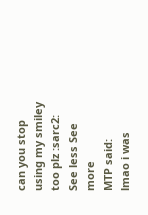can you stop using my smiley too plz :sarc2:
See less See more
MTP said:
lmao i was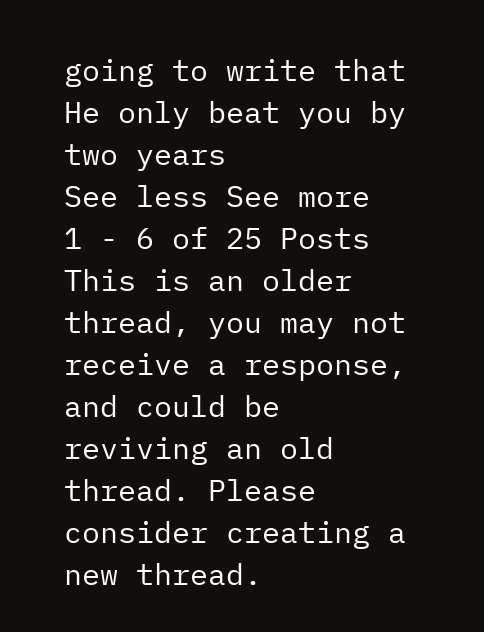going to write that
He only beat you by two years
See less See more
1 - 6 of 25 Posts
This is an older thread, you may not receive a response, and could be reviving an old thread. Please consider creating a new thread.